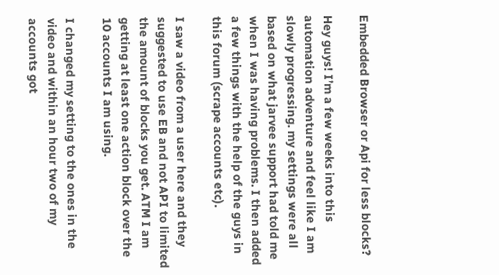Embedded Browser or Api for less blocks?

Hey guys! I’m a few weeks into this automation adventure and feel like I am slowly progressing. my settings were all based on what jarvee support had told me when I was having problems. I then added a few things with the help of the guys in this forum (scrape accounts etc).

I saw a video from a user here and they suggested to use EB and not API to limited the amount of blocks you get. ATM I am getting at least one action block over the 10 accounts I am using.

I changed my setting to the ones in the video and within an hour two of my accounts got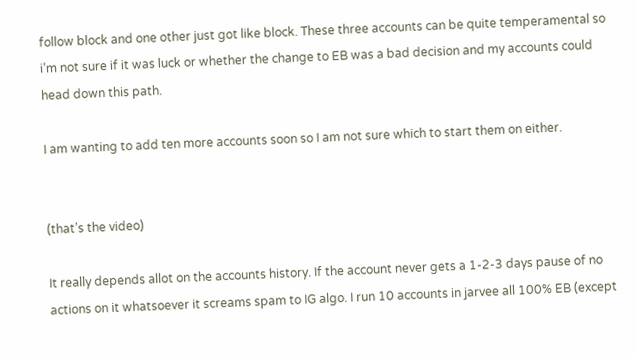follow block and one other just got like block. These three accounts can be quite temperamental so i’m not sure if it was luck or whether the change to EB was a bad decision and my accounts could head down this path.

I am wanting to add ten more accounts soon so I am not sure which to start them on either.


(that’s the video)

It really depends allot on the accounts history. If the account never gets a 1-2-3 days pause of no actions on it whatsoever it screams spam to IG algo. I run 10 accounts in jarvee all 100% EB (except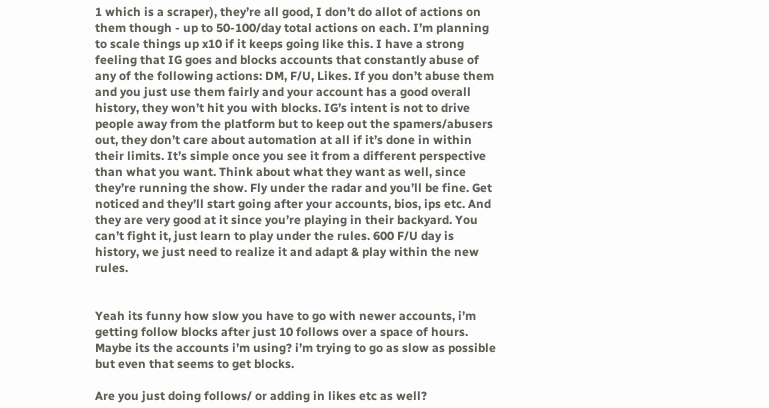1 which is a scraper), they’re all good, I don’t do allot of actions on them though - up to 50-100/day total actions on each. I’m planning to scale things up x10 if it keeps going like this. I have a strong feeling that IG goes and blocks accounts that constantly abuse of any of the following actions: DM, F/U, Likes. If you don’t abuse them and you just use them fairly and your account has a good overall history, they won’t hit you with blocks. IG’s intent is not to drive people away from the platform but to keep out the spamers/abusers out, they don’t care about automation at all if it’s done in within their limits. It’s simple once you see it from a different perspective than what you want. Think about what they want as well, since they’re running the show. Fly under the radar and you’ll be fine. Get noticed and they’ll start going after your accounts, bios, ips etc. And they are very good at it since you’re playing in their backyard. You can’t fight it, just learn to play under the rules. 600 F/U day is history, we just need to realize it and adapt & play within the new rules.


Yeah its funny how slow you have to go with newer accounts, i’m getting follow blocks after just 10 follows over a space of hours. Maybe its the accounts i’m using? i’m trying to go as slow as possible but even that seems to get blocks.

Are you just doing follows/ or adding in likes etc as well?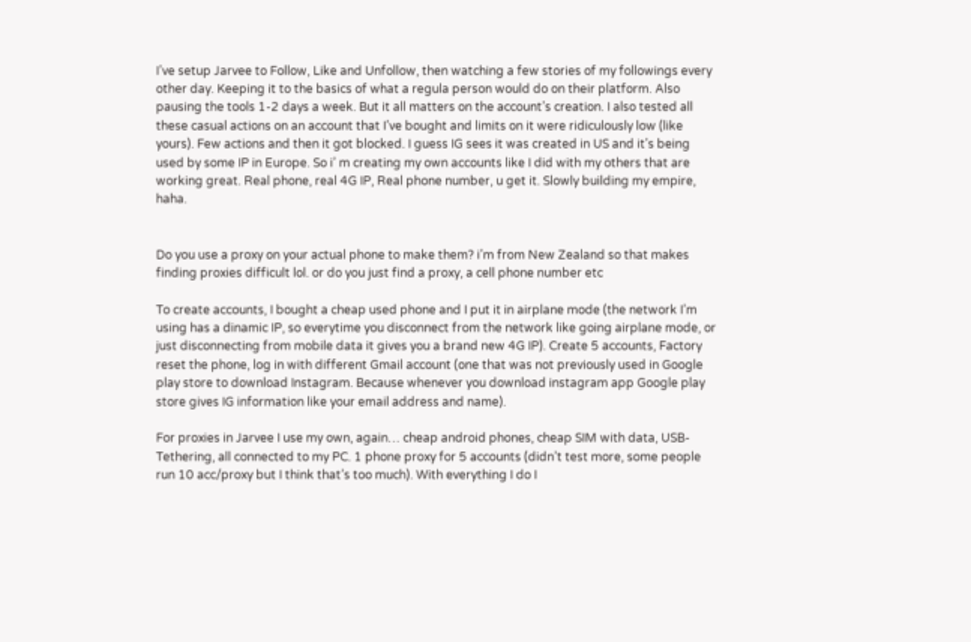I’ve setup Jarvee to Follow, Like and Unfollow, then watching a few stories of my followings every other day. Keeping it to the basics of what a regula person would do on their platform. Also pausing the tools 1-2 days a week. But it all matters on the account’s creation. I also tested all these casual actions on an account that I’ve bought and limits on it were ridiculously low (like yours). Few actions and then it got blocked. I guess IG sees it was created in US and it’s being used by some IP in Europe. So i’ m creating my own accounts like I did with my others that are working great. Real phone, real 4G IP, Real phone number, u get it. Slowly building my empire, haha.


Do you use a proxy on your actual phone to make them? i’m from New Zealand so that makes finding proxies difficult lol. or do you just find a proxy, a cell phone number etc

To create accounts, I bought a cheap used phone and I put it in airplane mode (the network I’m using has a dinamic IP, so everytime you disconnect from the network like going airplane mode, or just disconnecting from mobile data it gives you a brand new 4G IP). Create 5 accounts, Factory reset the phone, log in with different Gmail account (one that was not previously used in Google play store to download Instagram. Because whenever you download instagram app Google play store gives IG information like your email address and name).

For proxies in Jarvee I use my own, again… cheap android phones, cheap SIM with data, USB-Tethering, all connected to my PC. 1 phone proxy for 5 accounts (didn’t test more, some people run 10 acc/proxy but I think that’s too much). With everything I do I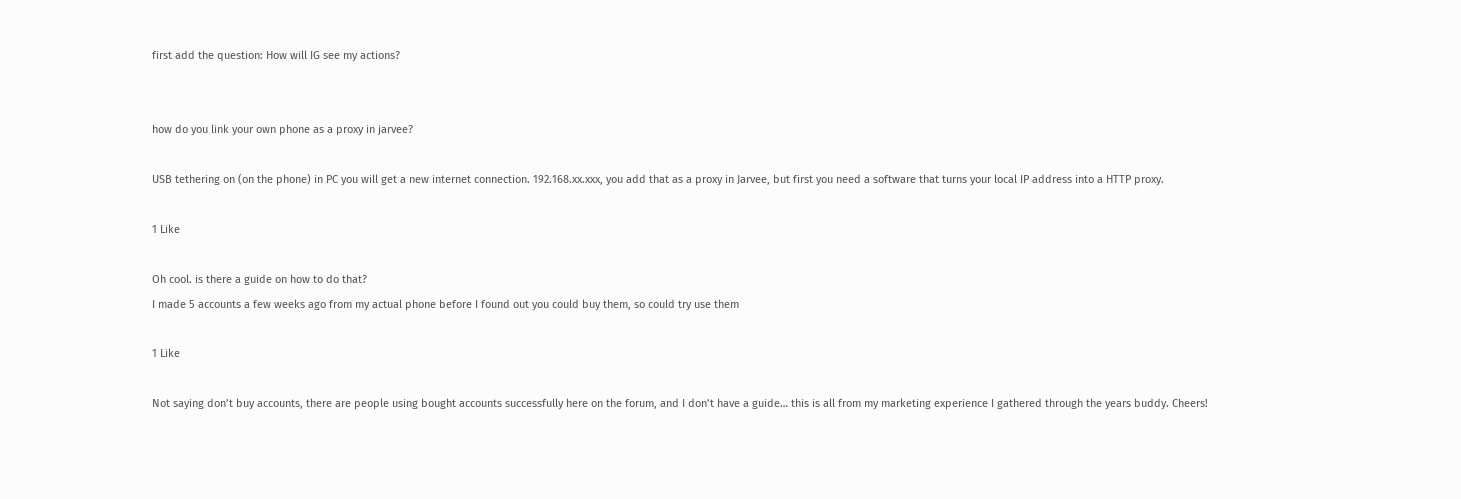first add the question: How will IG see my actions?


how do you link your own phone as a proxy in jarvee?

USB tethering on (on the phone) in PC you will get a new internet connection. 192.168.xx.xxx, you add that as a proxy in Jarvee, but first you need a software that turns your local IP address into a HTTP proxy.

1 Like

Oh cool. is there a guide on how to do that?
I made 5 accounts a few weeks ago from my actual phone before I found out you could buy them, so could try use them

1 Like

Not saying don’t buy accounts, there are people using bought accounts successfully here on the forum, and I don’t have a guide… this is all from my marketing experience I gathered through the years buddy. Cheers!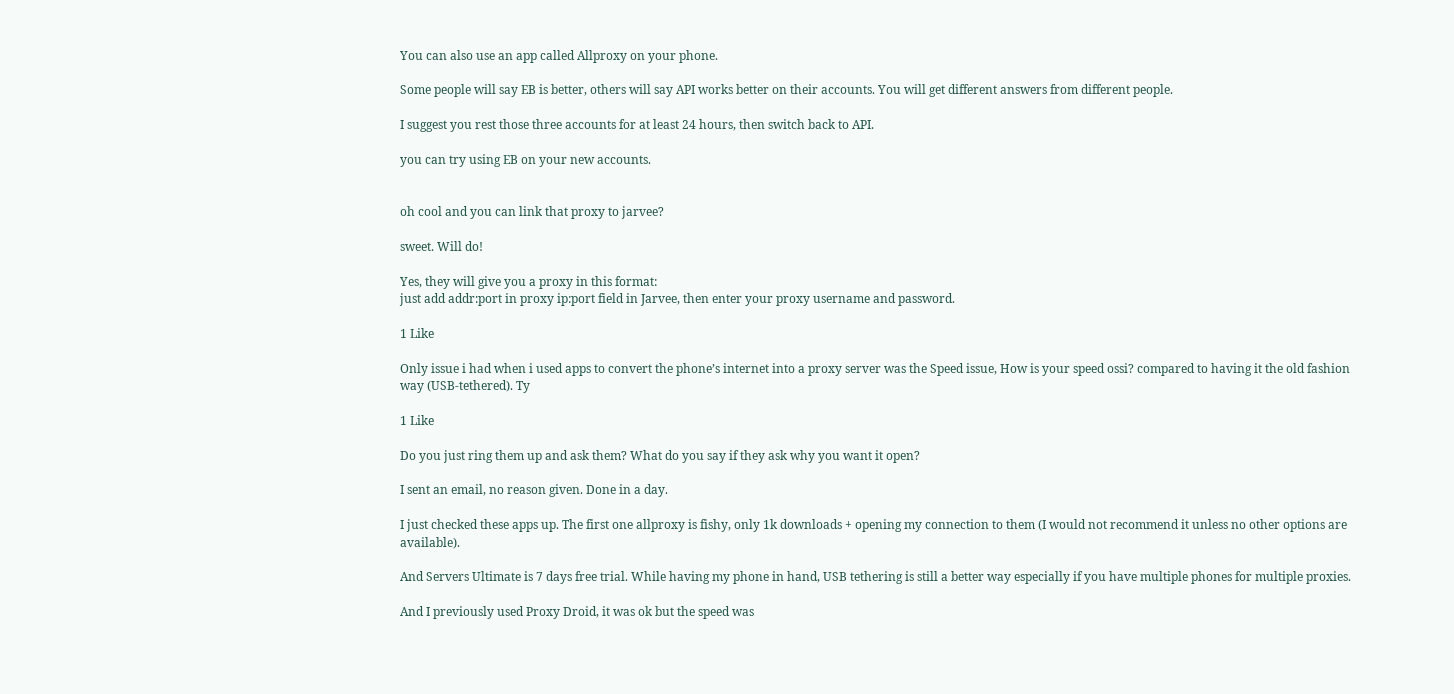You can also use an app called Allproxy on your phone.

Some people will say EB is better, others will say API works better on their accounts. You will get different answers from different people.

I suggest you rest those three accounts for at least 24 hours, then switch back to API.

you can try using EB on your new accounts.


oh cool and you can link that proxy to jarvee?

sweet. Will do!

Yes, they will give you a proxy in this format:
just add addr:port in proxy ip:port field in Jarvee, then enter your proxy username and password.

1 Like

Only issue i had when i used apps to convert the phone’s internet into a proxy server was the Speed issue, How is your speed ossi? compared to having it the old fashion way (USB-tethered). Ty

1 Like

Do you just ring them up and ask them? What do you say if they ask why you want it open?

I sent an email, no reason given. Done in a day.

I just checked these apps up. The first one allproxy is fishy, only 1k downloads + opening my connection to them (I would not recommend it unless no other options are available).

And Servers Ultimate is 7 days free trial. While having my phone in hand, USB tethering is still a better way especially if you have multiple phones for multiple proxies.

And I previously used Proxy Droid, it was ok but the speed was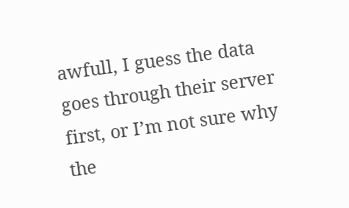awfull, I guess the data goes through their server first, or I’m not sure why the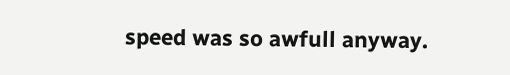speed was so awfull anyway.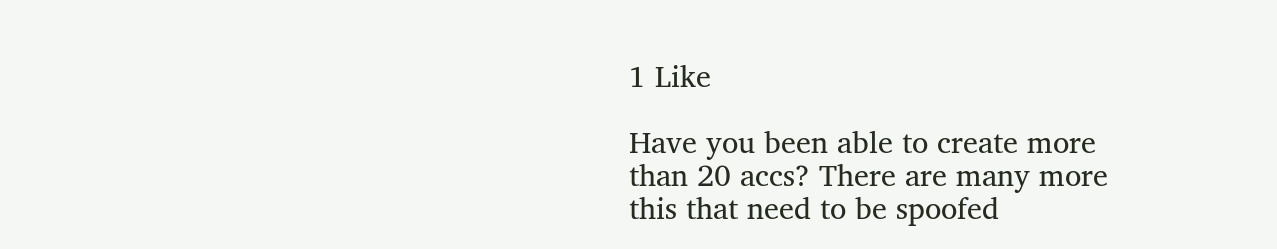1 Like

Have you been able to create more than 20 accs? There are many more this that need to be spoofed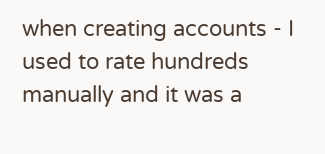when creating accounts - I used to rate hundreds manually and it was a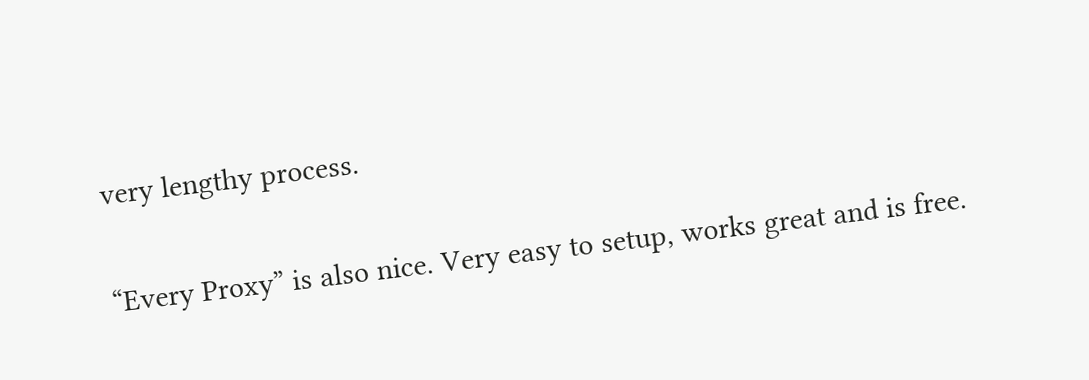very lengthy process.

“Every Proxy” is also nice. Very easy to setup, works great and is free.